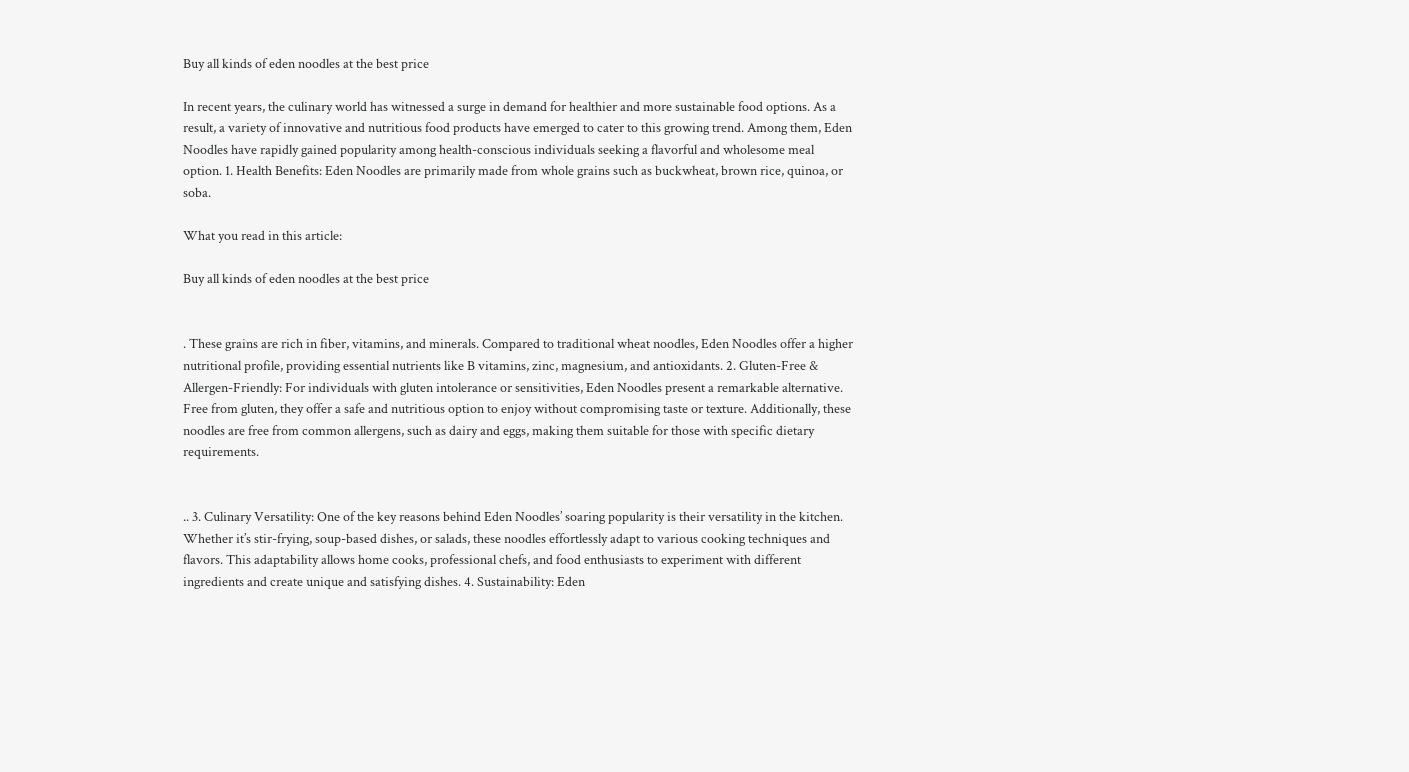Buy all kinds of eden noodles at the best price

In recent years, the culinary world has witnessed a surge in demand for healthier and more sustainable food options. As a result, a variety of innovative and nutritious food products have emerged to cater to this growing trend. Among them, Eden Noodles have rapidly gained popularity among health-conscious individuals seeking a flavorful and wholesome meal option. 1. Health Benefits: Eden Noodles are primarily made from whole grains such as buckwheat, brown rice, quinoa, or soba.

What you read in this article:

Buy all kinds of eden noodles at the best price


. These grains are rich in fiber, vitamins, and minerals. Compared to traditional wheat noodles, Eden Noodles offer a higher nutritional profile, providing essential nutrients like B vitamins, zinc, magnesium, and antioxidants. 2. Gluten-Free & Allergen-Friendly: For individuals with gluten intolerance or sensitivities, Eden Noodles present a remarkable alternative. Free from gluten, they offer a safe and nutritious option to enjoy without compromising taste or texture. Additionally, these noodles are free from common allergens, such as dairy and eggs, making them suitable for those with specific dietary requirements.


.. 3. Culinary Versatility: One of the key reasons behind Eden Noodles’ soaring popularity is their versatility in the kitchen. Whether it’s stir-frying, soup-based dishes, or salads, these noodles effortlessly adapt to various cooking techniques and flavors. This adaptability allows home cooks, professional chefs, and food enthusiasts to experiment with different ingredients and create unique and satisfying dishes. 4. Sustainability: Eden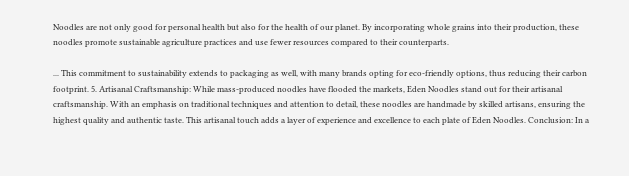Noodles are not only good for personal health but also for the health of our planet. By incorporating whole grains into their production, these noodles promote sustainable agriculture practices and use fewer resources compared to their counterparts.

... This commitment to sustainability extends to packaging as well, with many brands opting for eco-friendly options, thus reducing their carbon footprint. 5. Artisanal Craftsmanship: While mass-produced noodles have flooded the markets, Eden Noodles stand out for their artisanal craftsmanship. With an emphasis on traditional techniques and attention to detail, these noodles are handmade by skilled artisans, ensuring the highest quality and authentic taste. This artisanal touch adds a layer of experience and excellence to each plate of Eden Noodles. Conclusion: In a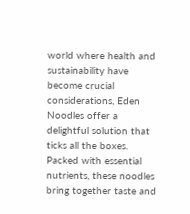world where health and sustainability have become crucial considerations, Eden Noodles offer a delightful solution that ticks all the boxes. Packed with essential nutrients, these noodles bring together taste and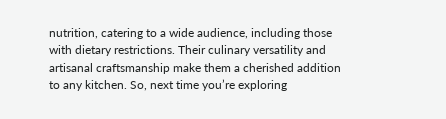nutrition, catering to a wide audience, including those with dietary restrictions. Their culinary versatility and artisanal craftsmanship make them a cherished addition to any kitchen. So, next time you’re exploring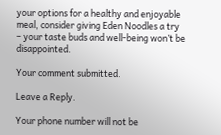your options for a healthy and enjoyable meal, consider giving Eden Noodles a try – your taste buds and well-being won’t be disappointed.

Your comment submitted.

Leave a Reply.

Your phone number will not be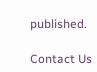published.

Contact Us